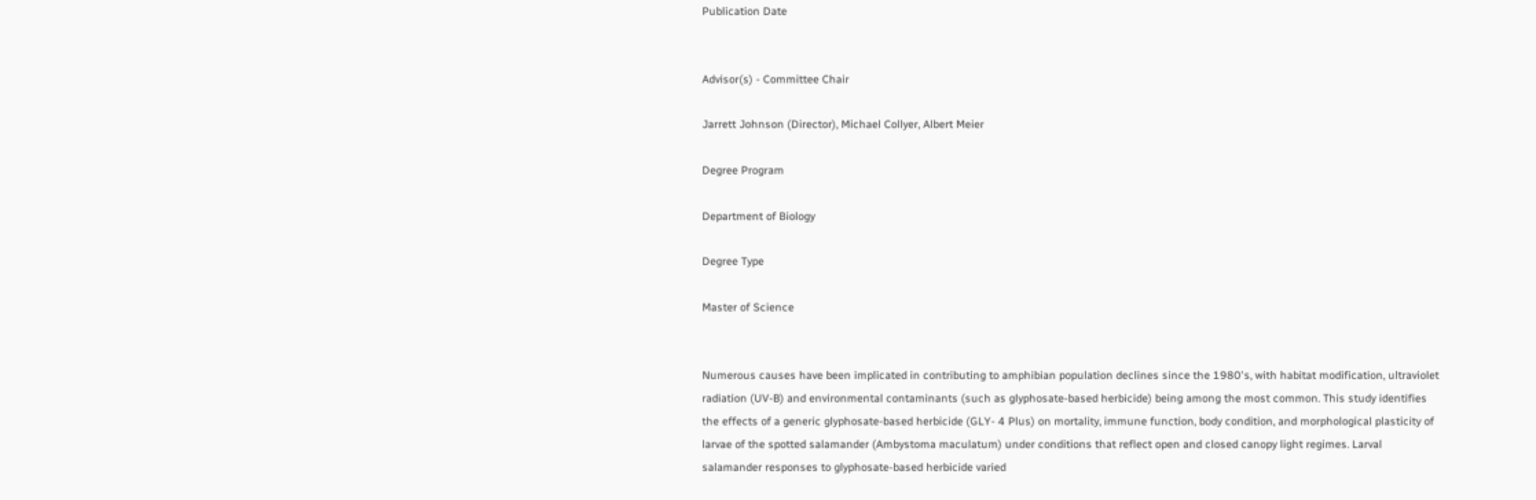Publication Date


Advisor(s) - Committee Chair

Jarrett Johnson (Director), Michael Collyer, Albert Meier

Degree Program

Department of Biology

Degree Type

Master of Science


Numerous causes have been implicated in contributing to amphibian population declines since the 1980's, with habitat modification, ultraviolet radiation (UV-B) and environmental contaminants (such as glyphosate-based herbicide) being among the most common. This study identifies the effects of a generic glyphosate-based herbicide (GLY- 4 Plus) on mortality, immune function, body condition, and morphological plasticity of larvae of the spotted salamander (Ambystoma maculatum) under conditions that reflect open and closed canopy light regimes. Larval salamander responses to glyphosate-based herbicide varied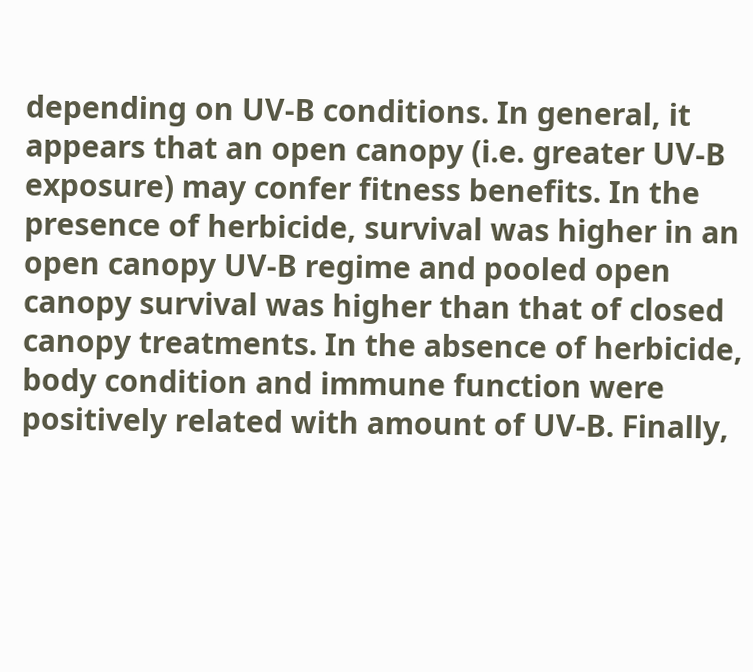depending on UV-B conditions. In general, it appears that an open canopy (i.e. greater UV-B exposure) may confer fitness benefits. In the presence of herbicide, survival was higher in an open canopy UV-B regime and pooled open canopy survival was higher than that of closed canopy treatments. In the absence of herbicide, body condition and immune function were positively related with amount of UV-B. Finally,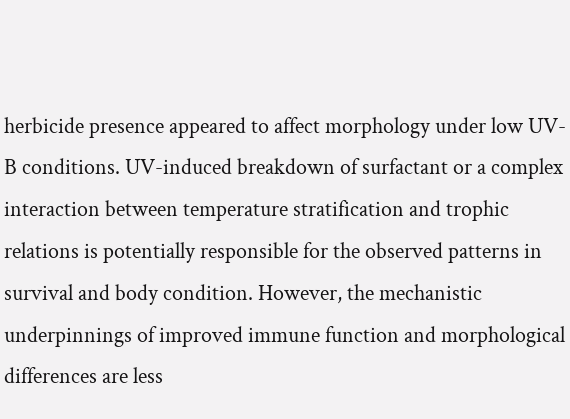herbicide presence appeared to affect morphology under low UV-B conditions. UV-induced breakdown of surfactant or a complex interaction between temperature stratification and trophic relations is potentially responsible for the observed patterns in survival and body condition. However, the mechanistic underpinnings of improved immune function and morphological differences are less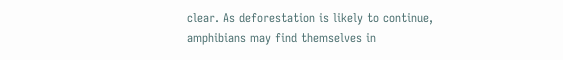clear. As deforestation is likely to continue, amphibians may find themselves in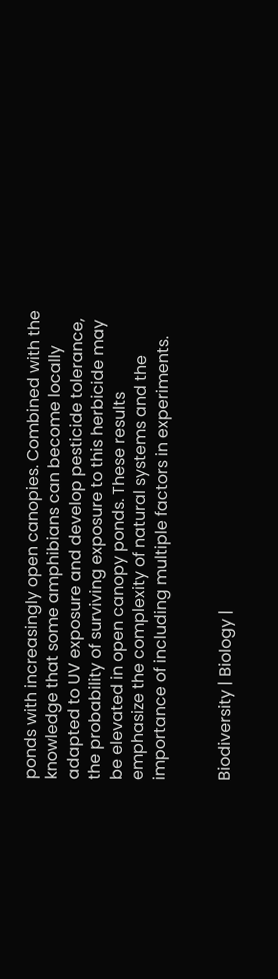ponds with increasingly open canopies. Combined with the knowledge that some amphibians can become locally adapted to UV exposure and develop pesticide tolerance, the probability of surviving exposure to this herbicide may be elevated in open canopy ponds. These results emphasize the complexity of natural systems and the importance of including multiple factors in experiments.


Biodiversity | Biology |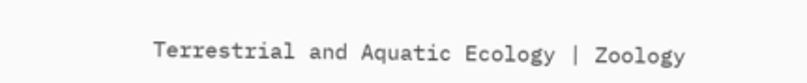Terrestrial and Aquatic Ecology | Zoology